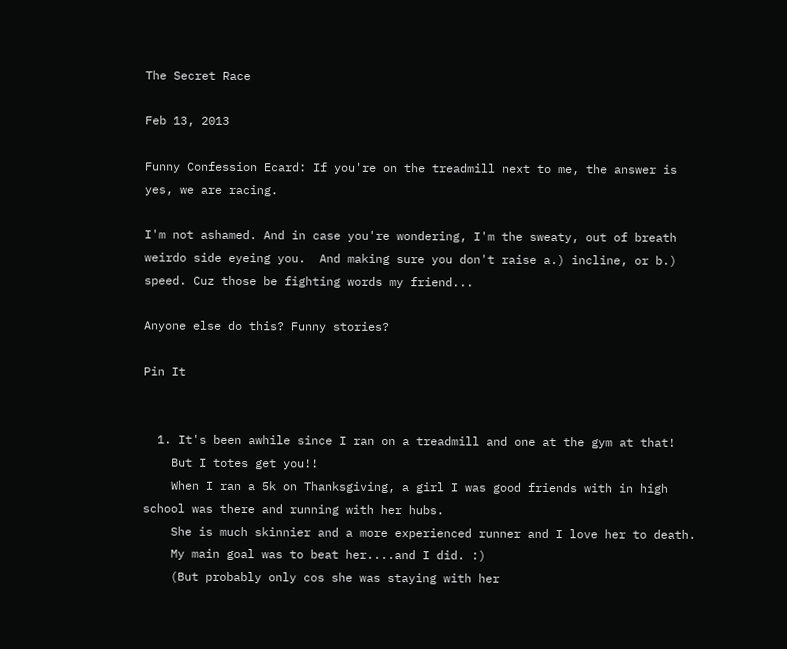The Secret Race

Feb 13, 2013

Funny Confession Ecard: If you're on the treadmill next to me, the answer is yes, we are racing.

I'm not ashamed. And in case you're wondering, I'm the sweaty, out of breath weirdo side eyeing you.  And making sure you don't raise a.) incline, or b.) speed. Cuz those be fighting words my friend...

Anyone else do this? Funny stories?

Pin It


  1. It's been awhile since I ran on a treadmill and one at the gym at that!
    But I totes get you!!
    When I ran a 5k on Thanksgiving, a girl I was good friends with in high school was there and running with her hubs.
    She is much skinnier and a more experienced runner and I love her to death.
    My main goal was to beat her....and I did. :)
    (But probably only cos she was staying with her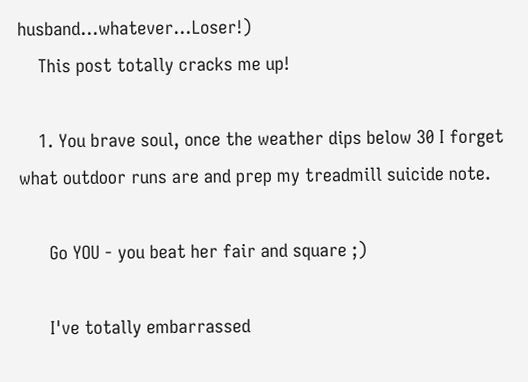husband...whatever...Loser!)
    This post totally cracks me up!

    1. You brave soul, once the weather dips below 30 I forget what outdoor runs are and prep my treadmill suicide note.

      Go YOU - you beat her fair and square ;)

      I've totally embarrassed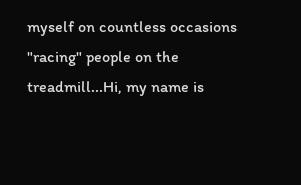myself on countless occasions "racing" people on the treadmill...Hi, my name is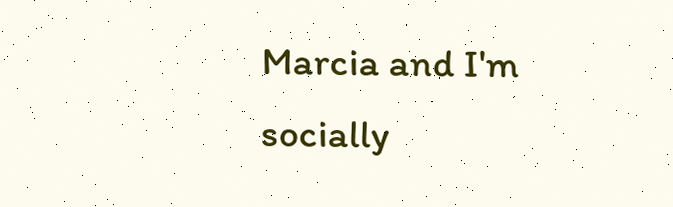Marcia and I'm socially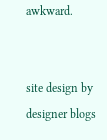awkward.


site design by designer blogs